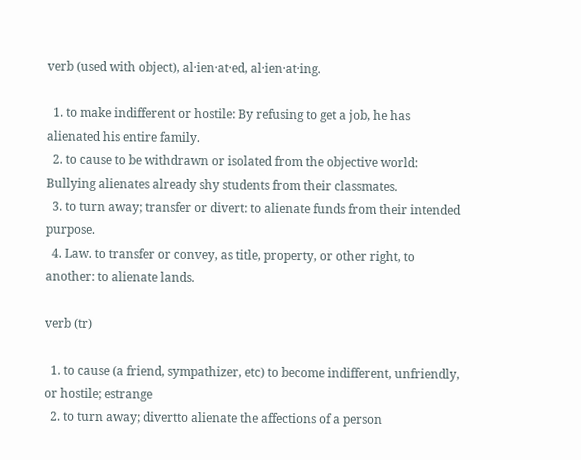verb (used with object), al·ien·at·ed, al·ien·at·ing.

  1. to make indifferent or hostile: By refusing to get a job, he has alienated his entire family.
  2. to cause to be withdrawn or isolated from the objective world: Bullying alienates already shy students from their classmates.
  3. to turn away; transfer or divert: to alienate funds from their intended purpose.
  4. Law. to transfer or convey, as title, property, or other right, to another: to alienate lands.

verb (tr)

  1. to cause (a friend, sympathizer, etc) to become indifferent, unfriendly, or hostile; estrange
  2. to turn away; divertto alienate the affections of a person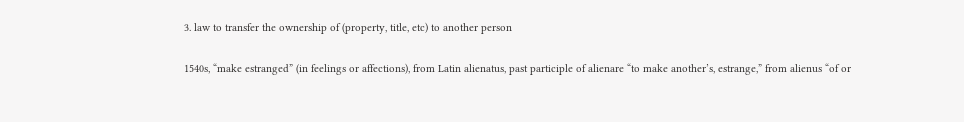3. law to transfer the ownership of (property, title, etc) to another person

1540s, “make estranged” (in feelings or affections), from Latin alienatus, past participle of alienare “to make another’s, estrange,” from alienus “of or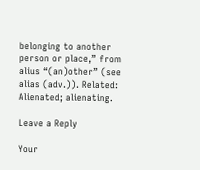belonging to another person or place,” from alius “(an)other” (see alias (adv.)). Related: Alienated; alienating.

Leave a Reply

Your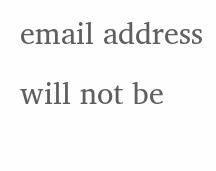email address will not be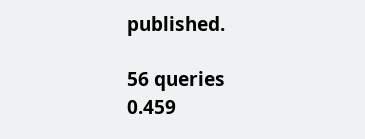published.

56 queries 0.459